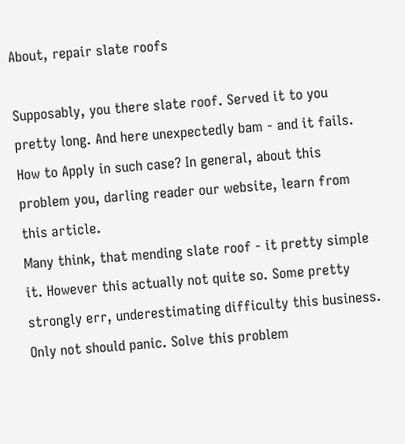About, repair slate roofs

Supposably, you there slate roof. Served it to you pretty long. And here unexpectedly bam - and it fails. How to Apply in such case? In general, about this problem you, darling reader our website, learn from this article.
Many think, that mending slate roof - it pretty simple it. However this actually not quite so. Some pretty strongly err, underestimating difficulty this business. Only not should panic. Solve this problem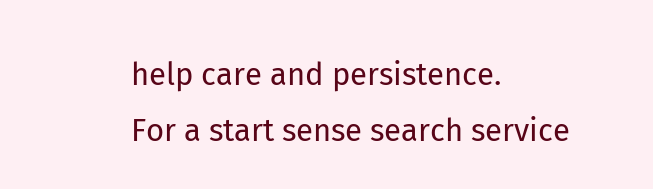help care and persistence.
For a start sense search service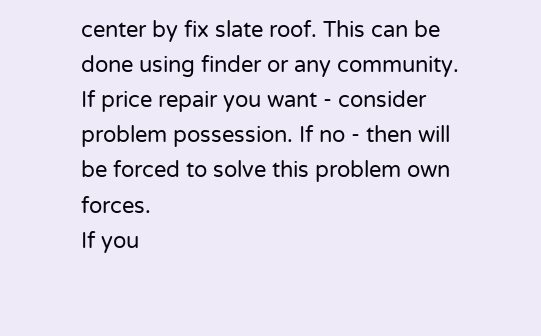center by fix slate roof. This can be done using finder or any community. If price repair you want - consider problem possession. If no - then will be forced to solve this problem own forces.
If you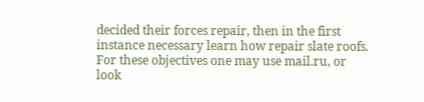decided their forces repair, then in the first instance necessary learn how repair slate roofs. For these objectives one may use mail.ru, or look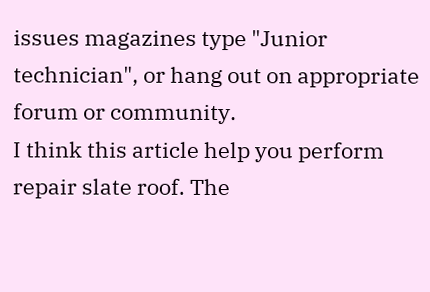issues magazines type "Junior technician", or hang out on appropriate forum or community.
I think this article help you perform repair slate roof. The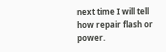next time I will tell how repair flash or power.